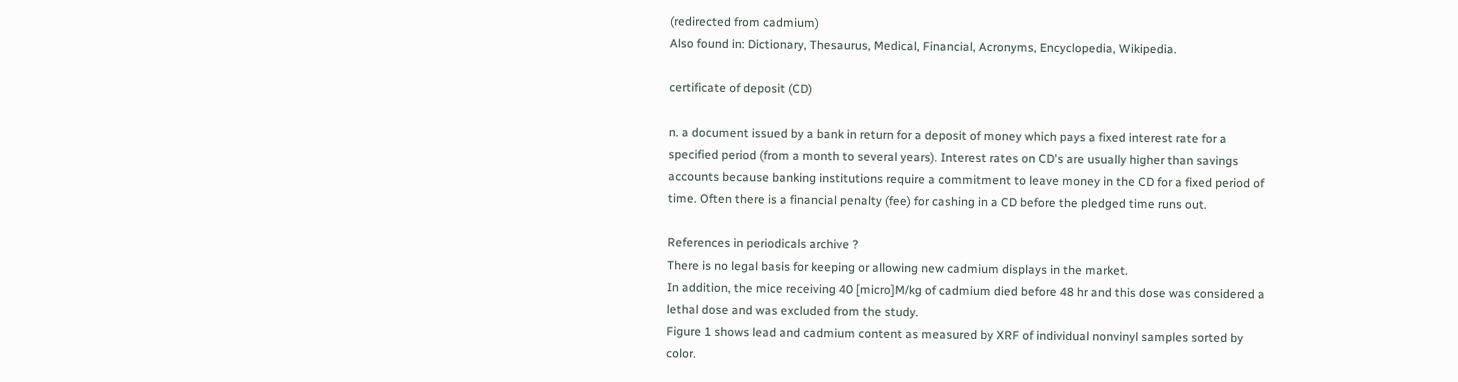(redirected from cadmium)
Also found in: Dictionary, Thesaurus, Medical, Financial, Acronyms, Encyclopedia, Wikipedia.

certificate of deposit (CD)

n. a document issued by a bank in return for a deposit of money which pays a fixed interest rate for a specified period (from a month to several years). Interest rates on CD's are usually higher than savings accounts because banking institutions require a commitment to leave money in the CD for a fixed period of time. Often there is a financial penalty (fee) for cashing in a CD before the pledged time runs out.

References in periodicals archive ?
There is no legal basis for keeping or allowing new cadmium displays in the market.
In addition, the mice receiving 40 [micro]M/kg of cadmium died before 48 hr and this dose was considered a lethal dose and was excluded from the study.
Figure 1 shows lead and cadmium content as measured by XRF of individual nonvinyl samples sorted by color.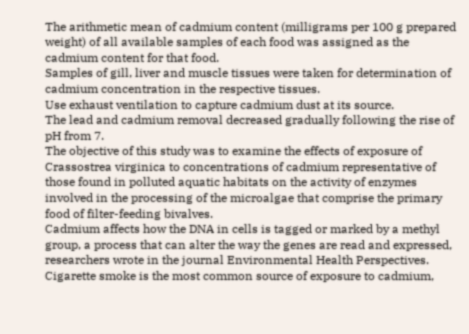The arithmetic mean of cadmium content (milligrams per 100 g prepared weight) of all available samples of each food was assigned as the cadmium content for that food.
Samples of gill, liver and muscle tissues were taken for determination of cadmium concentration in the respective tissues.
Use exhaust ventilation to capture cadmium dust at its source.
The lead and cadmium removal decreased gradually following the rise of pH from 7.
The objective of this study was to examine the effects of exposure of Crassostrea virginica to concentrations of cadmium representative of those found in polluted aquatic habitats on the activity of enzymes involved in the processing of the microalgae that comprise the primary food of filter-feeding bivalves.
Cadmium affects how the DNA in cells is tagged or marked by a methyl group, a process that can alter the way the genes are read and expressed, researchers wrote in the journal Environmental Health Perspectives.
Cigarette smoke is the most common source of exposure to cadmium,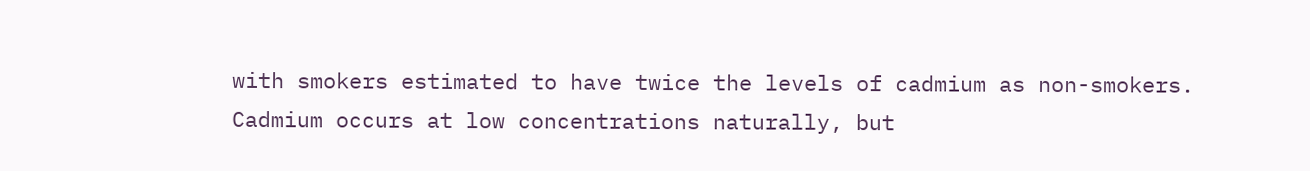with smokers estimated to have twice the levels of cadmium as non-smokers.
Cadmium occurs at low concentrations naturally, but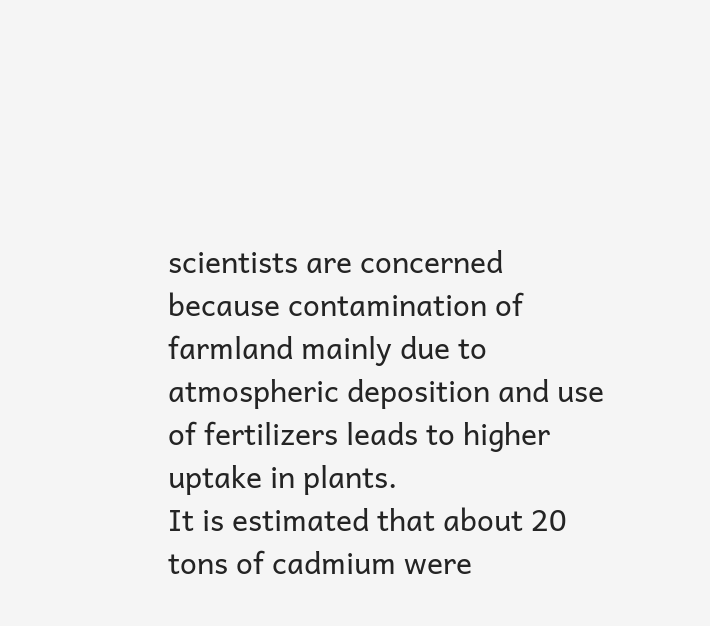scientists are concerned because contamination of farmland mainly due to atmospheric deposition and use of fertilizers leads to higher uptake in plants.
It is estimated that about 20 tons of cadmium were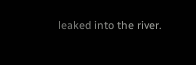leaked into the river.